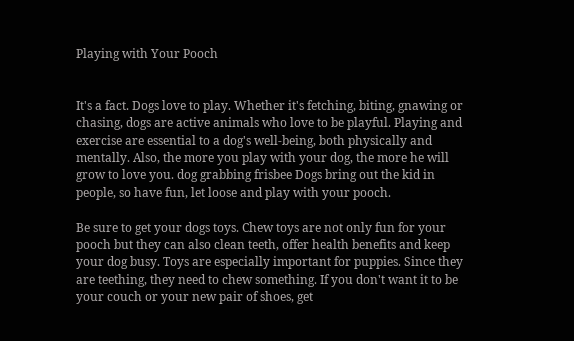Playing with Your Pooch


It's a fact. Dogs love to play. Whether it's fetching, biting, gnawing or chasing, dogs are active animals who love to be playful. Playing and exercise are essential to a dog's well-being, both physically and mentally. Also, the more you play with your dog, the more he will grow to love you. dog grabbing frisbee Dogs bring out the kid in people, so have fun, let loose and play with your pooch.

Be sure to get your dogs toys. Chew toys are not only fun for your pooch but they can also clean teeth, offer health benefits and keep your dog busy. Toys are especially important for puppies. Since they are teething, they need to chew something. If you don't want it to be your couch or your new pair of shoes, get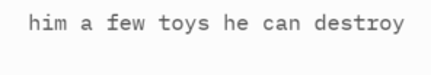him a few toys he can destroy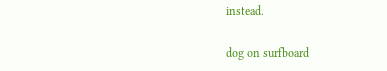instead.

dog on surfboard